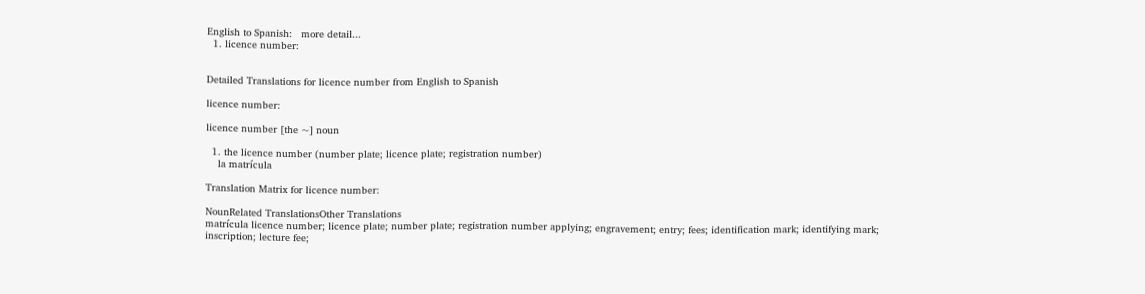English to Spanish:   more detail...
  1. licence number:


Detailed Translations for licence number from English to Spanish

licence number:

licence number [the ~] noun

  1. the licence number (number plate; licence plate; registration number)
    la matrícula

Translation Matrix for licence number:

NounRelated TranslationsOther Translations
matrícula licence number; licence plate; number plate; registration number applying; engravement; entry; fees; identification mark; identifying mark; inscription; lecture fee;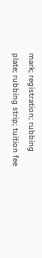mark; registration; rubbing plate; rubbing strip; tuition fee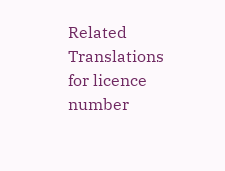Related Translations for licence number